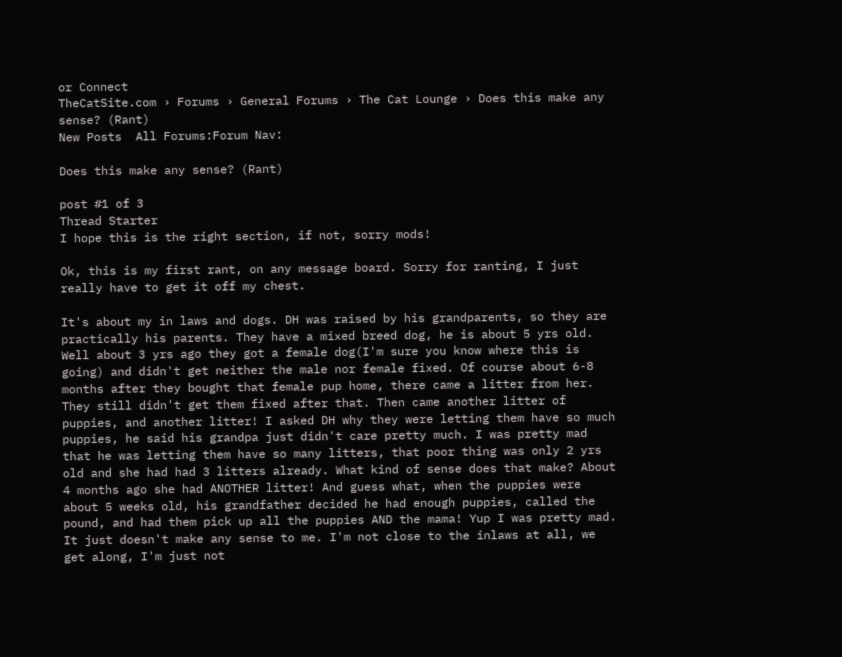or Connect
TheCatSite.com › Forums › General Forums › The Cat Lounge › Does this make any sense? (Rant)
New Posts  All Forums:Forum Nav:

Does this make any sense? (Rant)

post #1 of 3
Thread Starter
I hope this is the right section, if not, sorry mods!

Ok, this is my first rant, on any message board. Sorry for ranting, I just really have to get it off my chest.

It's about my in laws and dogs. DH was raised by his grandparents, so they are practically his parents. They have a mixed breed dog, he is about 5 yrs old. Well about 3 yrs ago they got a female dog(I'm sure you know where this is going) and didn't get neither the male nor female fixed. Of course about 6-8 months after they bought that female pup home, there came a litter from her. They still didn't get them fixed after that. Then came another litter of puppies, and another litter! I asked DH why they were letting them have so much puppies, he said his grandpa just didn't care pretty much. I was pretty mad that he was letting them have so many litters, that poor thing was only 2 yrs old and she had had 3 litters already. What kind of sense does that make? About 4 months ago she had ANOTHER litter! And guess what, when the puppies were about 5 weeks old, his grandfather decided he had enough puppies, called the pound, and had them pick up all the puppies AND the mama! Yup I was pretty mad. It just doesn't make any sense to me. I'm not close to the inlaws at all, we get along, I'm just not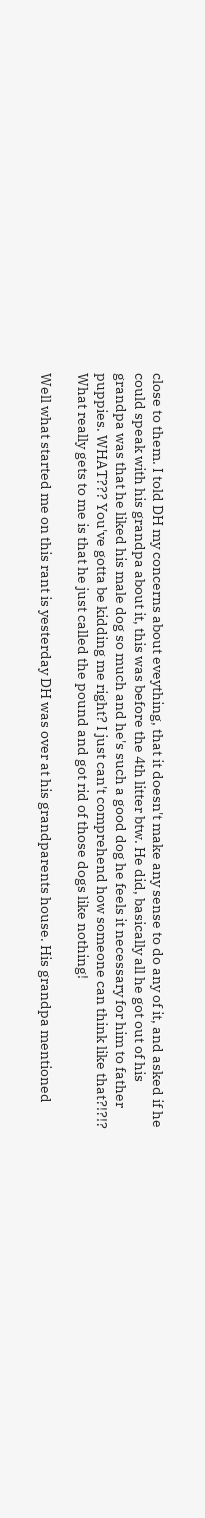close to them. I told DH my concerns about eveything, that it doesn't make any sense to do any of it, and asked if he could speak with his grandpa about it, this was before the 4th litter btw. He did, basically all he got out of his grandpa was that he liked his male dog so much and he's such a good dog he feels it necessary for him to father puppies. WHAT??? You've gotta be kidding me right? I just can't comprehend how someone can think like that?!?!? What really gets to me is that he just called the pound and got rid of those dogs like nothing!

Well what started me on this rant is yesterday DH was over at his grandparents house. His grandpa mentioned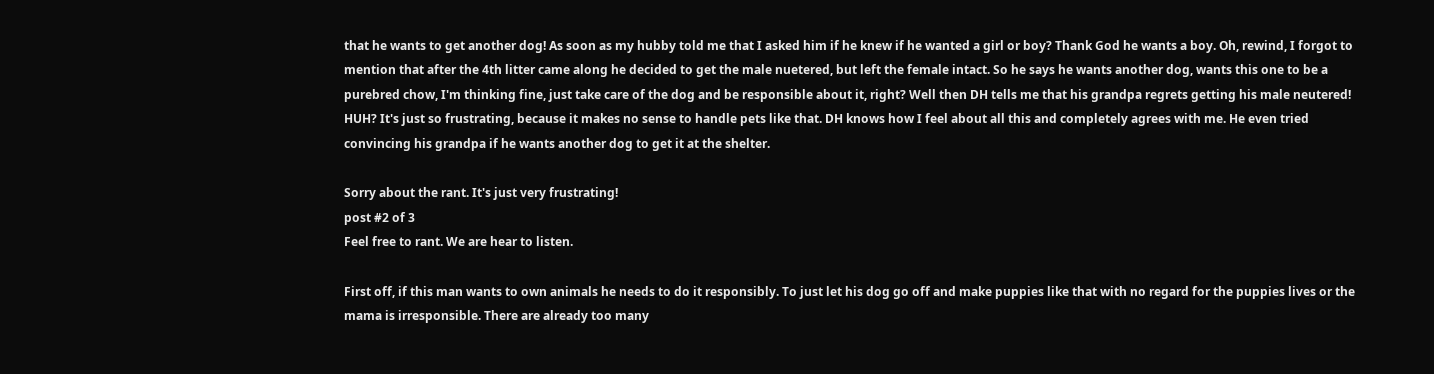that he wants to get another dog! As soon as my hubby told me that I asked him if he knew if he wanted a girl or boy? Thank God he wants a boy. Oh, rewind, I forgot to mention that after the 4th litter came along he decided to get the male nuetered, but left the female intact. So he says he wants another dog, wants this one to be a purebred chow, I'm thinking fine, just take care of the dog and be responsible about it, right? Well then DH tells me that his grandpa regrets getting his male neutered! HUH? It's just so frustrating, because it makes no sense to handle pets like that. DH knows how I feel about all this and completely agrees with me. He even tried convincing his grandpa if he wants another dog to get it at the shelter.

Sorry about the rant. It's just very frustrating!
post #2 of 3
Feel free to rant. We are hear to listen.

First off, if this man wants to own animals he needs to do it responsibly. To just let his dog go off and make puppies like that with no regard for the puppies lives or the mama is irresponsible. There are already too many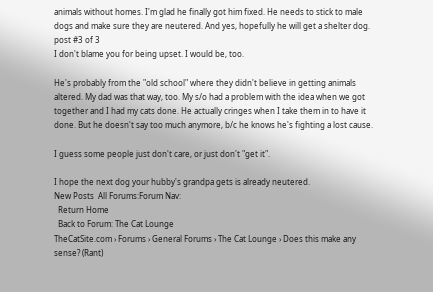animals without homes. I'm glad he finally got him fixed. He needs to stick to male dogs and make sure they are neutered. And yes, hopefully he will get a shelter dog.
post #3 of 3
I don't blame you for being upset. I would be, too.

He's probably from the "old school" where they didn't believe in getting animals altered. My dad was that way, too. My s/o had a problem with the idea when we got together and I had my cats done. He actually cringes when I take them in to have it done. But he doesn't say too much anymore, b/c he knows he's fighting a lost cause.

I guess some people just don't care, or just don't "get it".

I hope the next dog your hubby's grandpa gets is already neutered.
New Posts  All Forums:Forum Nav:
  Return Home
  Back to Forum: The Cat Lounge
TheCatSite.com › Forums › General Forums › The Cat Lounge › Does this make any sense? (Rant)